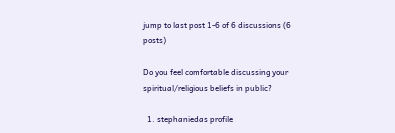jump to last post 1-6 of 6 discussions (6 posts)

Do you feel comfortable discussing your spiritual/religious beliefs in public?

  1. stephaniedas profile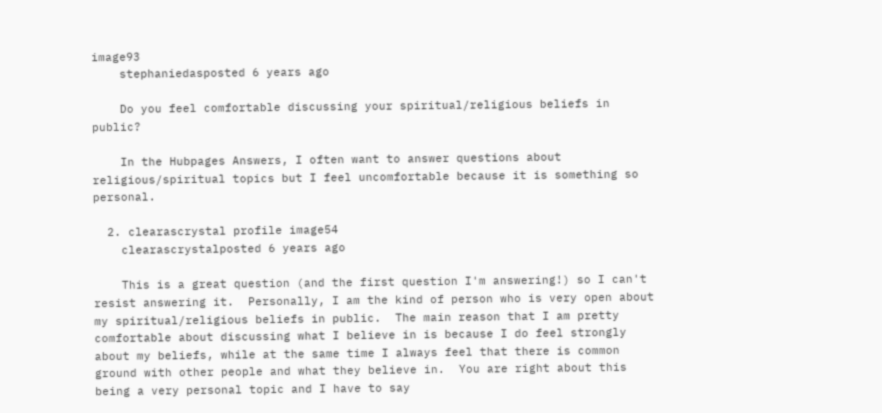image93
    stephaniedasposted 6 years ago

    Do you feel comfortable discussing your spiritual/religious beliefs in public?

    In the Hubpages Answers, I often want to answer questions about religious/spiritual topics but I feel uncomfortable because it is something so personal.

  2. clearascrystal profile image54
    clearascrystalposted 6 years ago

    This is a great question (and the first question I'm answering!) so I can't resist answering it.  Personally, I am the kind of person who is very open about my spiritual/religious beliefs in public.  The main reason that I am pretty comfortable about discussing what I believe in is because I do feel strongly about my beliefs, while at the same time I always feel that there is common ground with other people and what they believe in.  You are right about this being a very personal topic and I have to say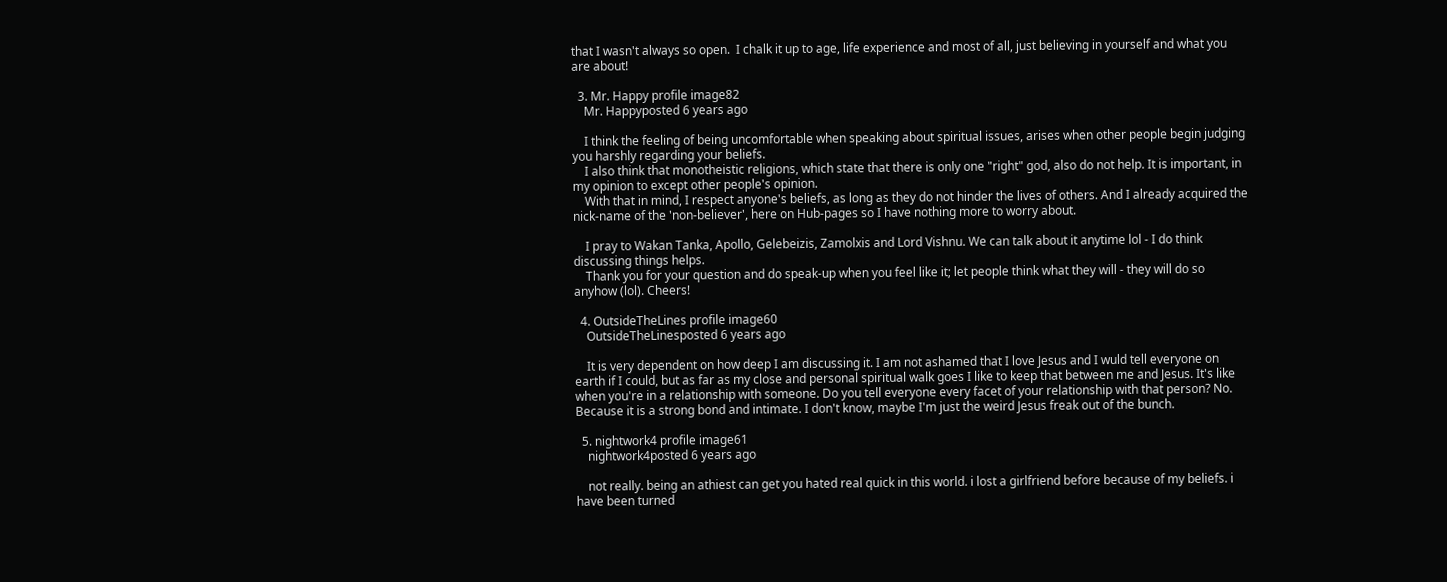that I wasn't always so open.  I chalk it up to age, life experience and most of all, just believing in yourself and what you are about!

  3. Mr. Happy profile image82
    Mr. Happyposted 6 years ago

    I think the feeling of being uncomfortable when speaking about spiritual issues, arises when other people begin judging you harshly regarding your beliefs.
    I also think that monotheistic religions, which state that there is only one "right" god, also do not help. It is important, in my opinion to except other people's opinion.
    With that in mind, I respect anyone's beliefs, as long as they do not hinder the lives of others. And I already acquired the nick-name of the 'non-believer', here on Hub-pages so I have nothing more to worry about.

    I pray to Wakan Tanka, Apollo, Gelebeizis, Zamolxis and Lord Vishnu. We can talk about it anytime lol - I do think discussing things helps.
    Thank you for your question and do speak-up when you feel like it; let people think what they will - they will do so anyhow (lol). Cheers!

  4. OutsideTheLines profile image60
    OutsideTheLinesposted 6 years ago

    It is very dependent on how deep I am discussing it. I am not ashamed that I love Jesus and I wuld tell everyone on earth if I could, but as far as my close and personal spiritual walk goes I like to keep that between me and Jesus. It's like when you're in a relationship with someone. Do you tell everyone every facet of your relationship with that person? No. Because it is a strong bond and intimate. I don't know, maybe I'm just the weird Jesus freak out of the bunch.

  5. nightwork4 profile image61
    nightwork4posted 6 years ago

    not really. being an athiest can get you hated real quick in this world. i lost a girlfriend before because of my beliefs. i have been turned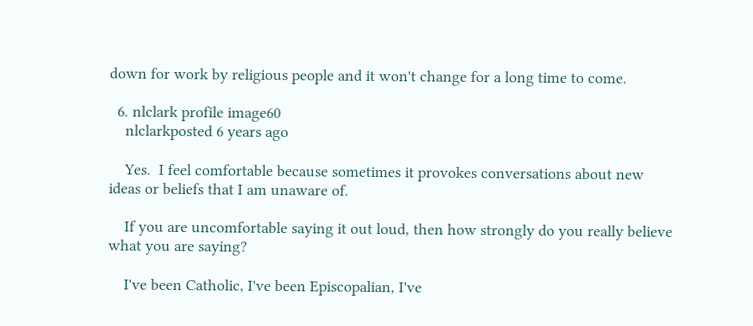down for work by religious people and it won't change for a long time to come.

  6. nlclark profile image60
    nlclarkposted 6 years ago

    Yes.  I feel comfortable because sometimes it provokes conversations about new ideas or beliefs that I am unaware of.

    If you are uncomfortable saying it out loud, then how strongly do you really believe what you are saying?

    I've been Catholic, I've been Episcopalian, I've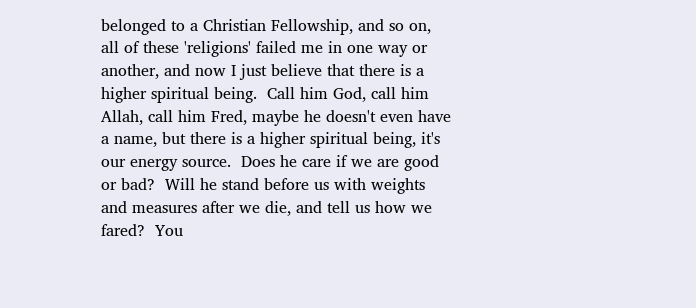belonged to a Christian Fellowship, and so on, all of these 'religions' failed me in one way or another, and now I just believe that there is a higher spiritual being.  Call him God, call him Allah, call him Fred, maybe he doesn't even have a name, but there is a higher spiritual being, it's our energy source.  Does he care if we are good or bad?  Will he stand before us with weights and measures after we die, and tell us how we fared?  You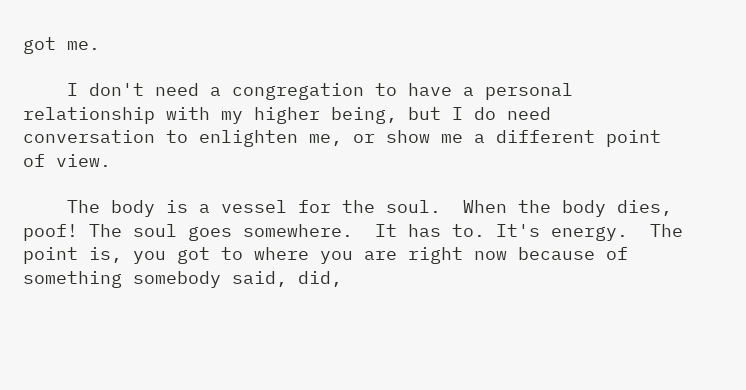got me.

    I don't need a congregation to have a personal relationship with my higher being, but I do need conversation to enlighten me, or show me a different point of view.

    The body is a vessel for the soul.  When the body dies, poof! The soul goes somewhere.  It has to. It's energy.  The point is, you got to where you are right now because of something somebody said, did,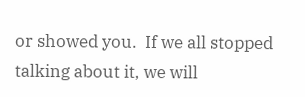or showed you.  If we all stopped talking about it, we will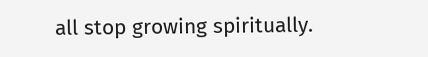all stop growing spiritually.